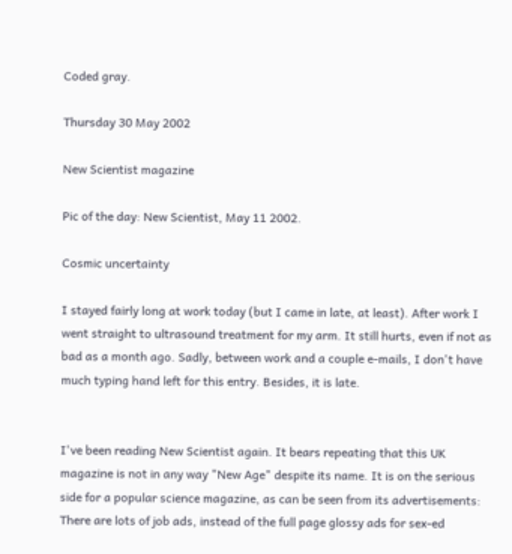Coded gray.

Thursday 30 May 2002

New Scientist magazine

Pic of the day: New Scientist, May 11 2002.

Cosmic uncertainty

I stayed fairly long at work today (but I came in late, at least). After work I went straight to ultrasound treatment for my arm. It still hurts, even if not as bad as a month ago. Sadly, between work and a couple e-mails, I don't have much typing hand left for this entry. Besides, it is late.


I've been reading New Scientist again. It bears repeating that this UK magazine is not in any way "New Age" despite its name. It is on the serious side for a popular science magazine, as can be seen from its advertisements: There are lots of job ads, instead of the full page glossy ads for sex-ed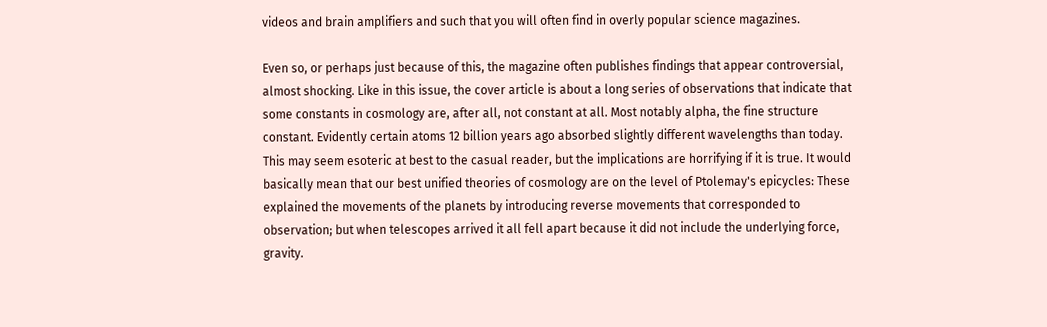videos and brain amplifiers and such that you will often find in overly popular science magazines.

Even so, or perhaps just because of this, the magazine often publishes findings that appear controversial, almost shocking. Like in this issue, the cover article is about a long series of observations that indicate that some constants in cosmology are, after all, not constant at all. Most notably alpha, the fine structure constant. Evidently certain atoms 12 billion years ago absorbed slightly different wavelengths than today. This may seem esoteric at best to the casual reader, but the implications are horrifying if it is true. It would basically mean that our best unified theories of cosmology are on the level of Ptolemay's epicycles: These explained the movements of the planets by introducing reverse movements that corresponded to observation; but when telescopes arrived it all fell apart because it did not include the underlying force, gravity.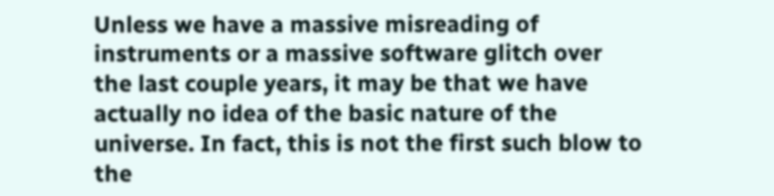Unless we have a massive misreading of instruments or a massive software glitch over the last couple years, it may be that we have actually no idea of the basic nature of the universe. In fact, this is not the first such blow to the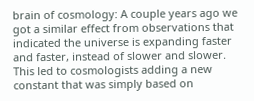brain of cosmology: A couple years ago we got a similar effect from observations that indicated the universe is expanding faster and faster, instead of slower and slower. This led to cosmologists adding a new constant that was simply based on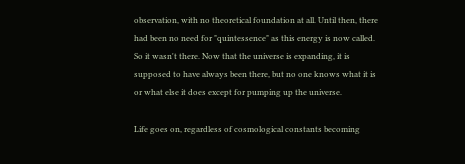observation, with no theoretical foundation at all. Until then, there had been no need for "quintessence" as this energy is now called. So it wasn't there. Now that the universe is expanding, it is supposed to have always been there, but no one knows what it is or what else it does except for pumping up the universe.

Life goes on, regardless of cosmological constants becoming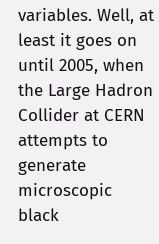variables. Well, at least it goes on until 2005, when the Large Hadron Collider at CERN attempts to generate microscopic black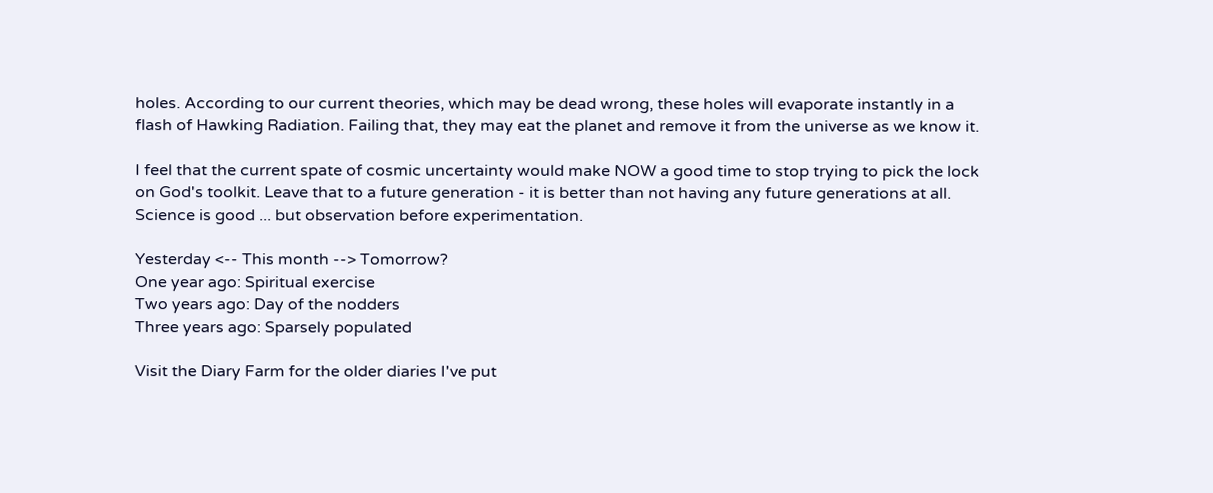holes. According to our current theories, which may be dead wrong, these holes will evaporate instantly in a flash of Hawking Radiation. Failing that, they may eat the planet and remove it from the universe as we know it.

I feel that the current spate of cosmic uncertainty would make NOW a good time to stop trying to pick the lock on God's toolkit. Leave that to a future generation - it is better than not having any future generations at all. Science is good ... but observation before experimentation.

Yesterday <-- This month --> Tomorrow?
One year ago: Spiritual exercise
Two years ago: Day of the nodders
Three years ago: Sparsely populated

Visit the Diary Farm for the older diaries I've put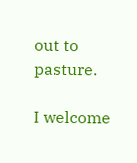out to pasture.

I welcome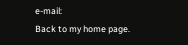e-mail:
Back to my home page.